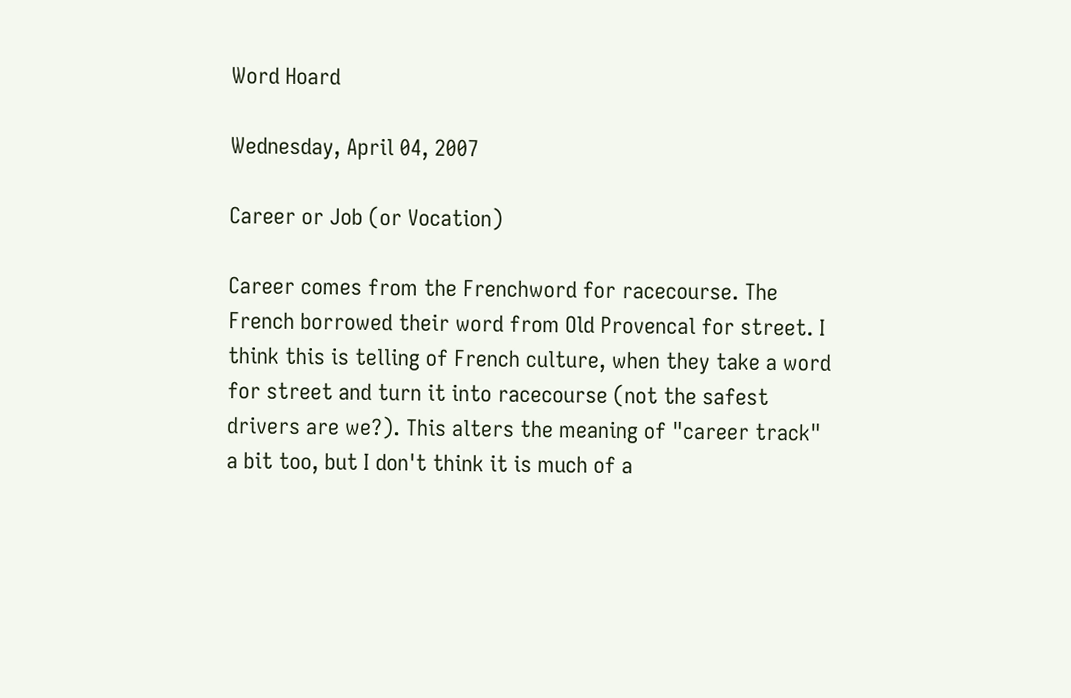Word Hoard

Wednesday, April 04, 2007

Career or Job (or Vocation)

Career comes from the Frenchword for racecourse. The French borrowed their word from Old Provencal for street. I think this is telling of French culture, when they take a word for street and turn it into racecourse (not the safest drivers are we?). This alters the meaning of "career track" a bit too, but I don't think it is much of a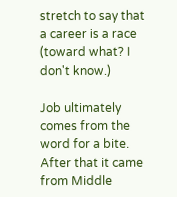stretch to say that a career is a race (toward what? I don't know.)

Job ultimately comes from the word for a bite. After that it came from Middle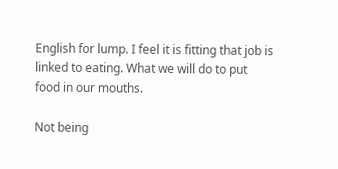English for lump. I feel it is fitting that job is linked to eating. What we will do to put food in our mouths.

Not being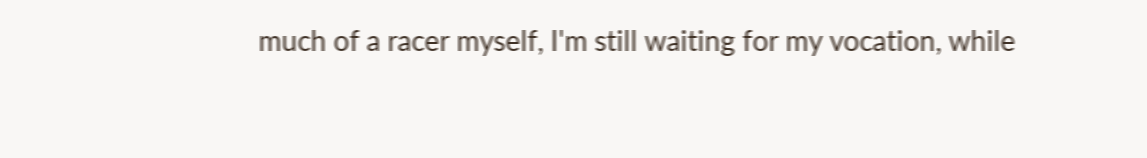much of a racer myself, I'm still waiting for my vocation, while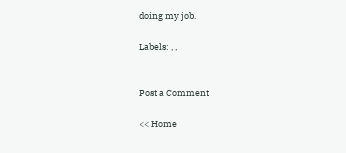doing my job.

Labels: , ,


Post a Comment

<< Home